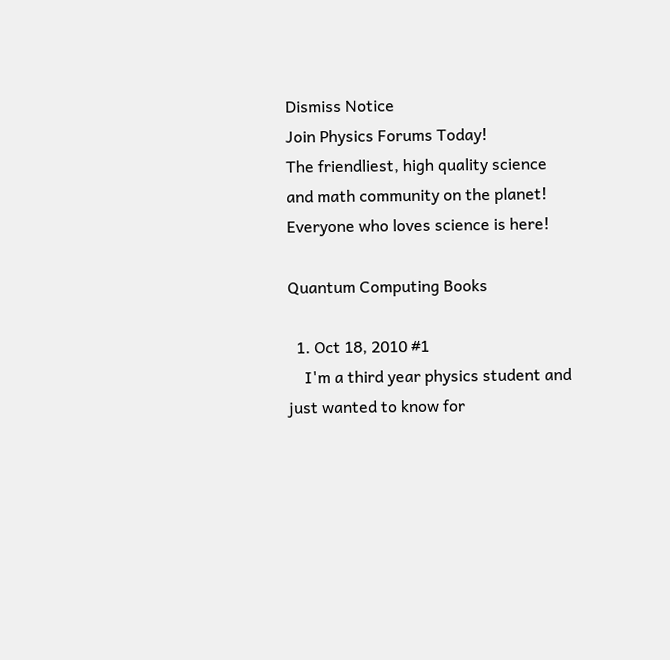Dismiss Notice
Join Physics Forums Today!
The friendliest, high quality science and math community on the planet! Everyone who loves science is here!

Quantum Computing Books

  1. Oct 18, 2010 #1
    I'm a third year physics student and just wanted to know for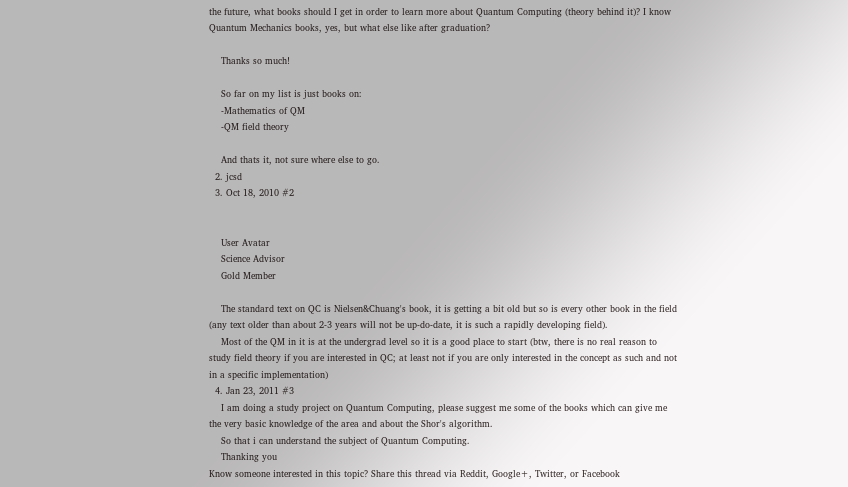the future, what books should I get in order to learn more about Quantum Computing (theory behind it)? I know Quantum Mechanics books, yes, but what else like after graduation?

    Thanks so much!

    So far on my list is just books on:
    -Mathematics of QM
    -QM field theory

    And thats it, not sure where else to go.
  2. jcsd
  3. Oct 18, 2010 #2


    User Avatar
    Science Advisor
    Gold Member

    The standard text on QC is Nielsen&Chuang's book, it is getting a bit old but so is every other book in the field (any text older than about 2-3 years will not be up-do-date, it is such a rapidly developing field).
    Most of the QM in it is at the undergrad level so it is a good place to start (btw, there is no real reason to study field theory if you are interested in QC; at least not if you are only interested in the concept as such and not in a specific implementation)
  4. Jan 23, 2011 #3
    I am doing a study project on Quantum Computing, please suggest me some of the books which can give me the very basic knowledge of the area and about the Shor's algorithm.
    So that i can understand the subject of Quantum Computing.
    Thanking you
Know someone interested in this topic? Share this thread via Reddit, Google+, Twitter, or Facebook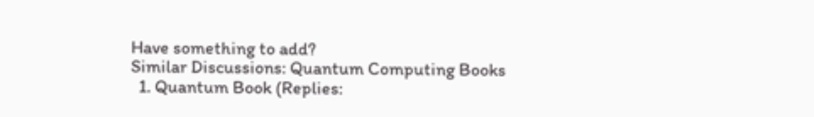Have something to add?
Similar Discussions: Quantum Computing Books
  1. Quantum Book (Replies: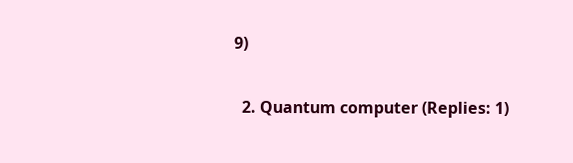9)

  2. Quantum computer (Replies: 1)